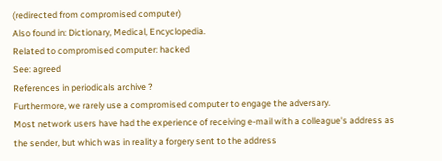(redirected from compromised computer)
Also found in: Dictionary, Medical, Encyclopedia.
Related to compromised computer: hacked
See: agreed
References in periodicals archive ?
Furthermore, we rarely use a compromised computer to engage the adversary.
Most network users have had the experience of receiving e-mail with a colleague's address as the sender, but which was in reality a forgery sent to the address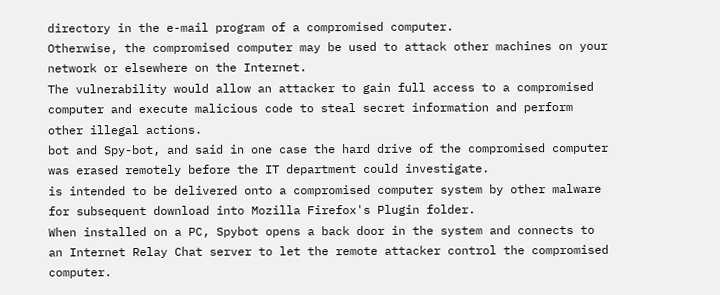directory in the e-mail program of a compromised computer.
Otherwise, the compromised computer may be used to attack other machines on your network or elsewhere on the Internet.
The vulnerability would allow an attacker to gain full access to a compromised computer and execute malicious code to steal secret information and perform other illegal actions.
bot and Spy-bot, and said in one case the hard drive of the compromised computer was erased remotely before the IT department could investigate.
is intended to be delivered onto a compromised computer system by other malware for subsequent download into Mozilla Firefox's Plugin folder.
When installed on a PC, Spybot opens a back door in the system and connects to an Internet Relay Chat server to let the remote attacker control the compromised computer.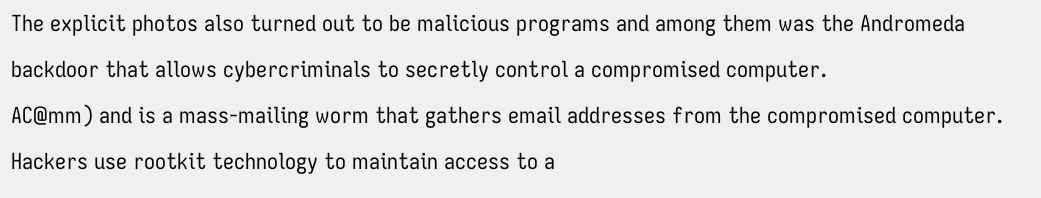The explicit photos also turned out to be malicious programs and among them was the Andromeda backdoor that allows cybercriminals to secretly control a compromised computer.
AC@mm) and is a mass-mailing worm that gathers email addresses from the compromised computer.
Hackers use rootkit technology to maintain access to a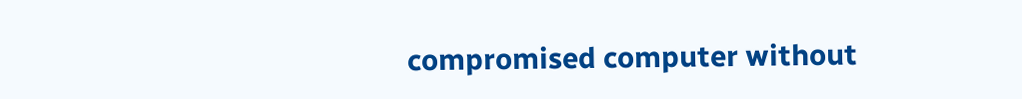compromised computer without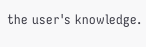the user's knowledge.